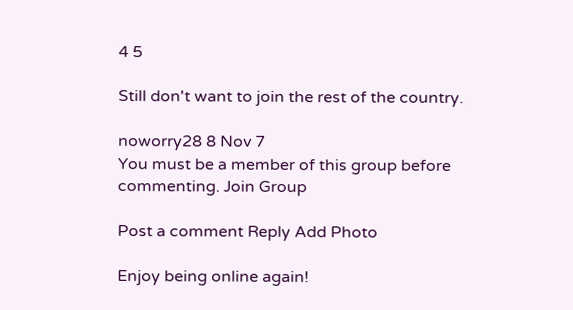4 5

Still don't want to join the rest of the country.

noworry28 8 Nov 7
You must be a member of this group before commenting. Join Group

Post a comment Reply Add Photo

Enjoy being online again!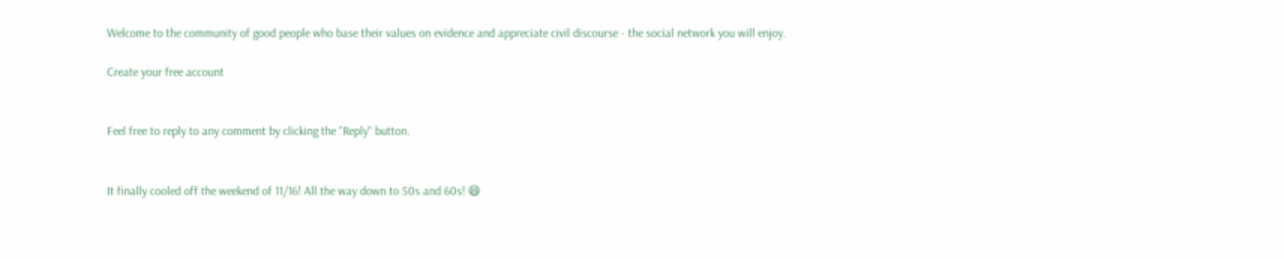Welcome to the community of good people who base their values on evidence and appreciate civil discourse - the social network you will enjoy.

Create your free account


Feel free to reply to any comment by clicking the "Reply" button.


It finally cooled off the weekend of 11/16! All the way down to 50s and 60s! 😄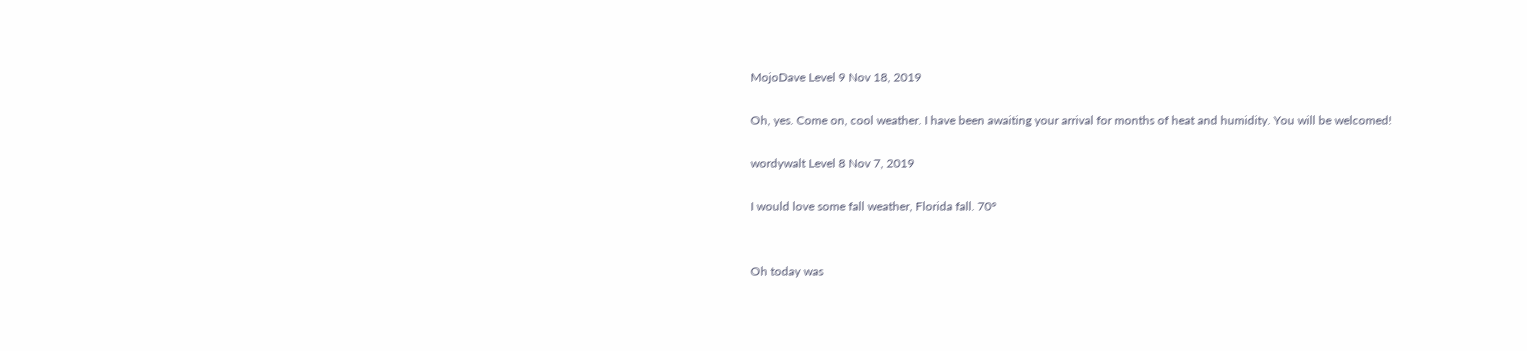MojoDave Level 9 Nov 18, 2019

Oh, yes. Come on, cool weather. I have been awaiting your arrival for months of heat and humidity. You will be welcomed!

wordywalt Level 8 Nov 7, 2019

I would love some fall weather, Florida fall. 70°


Oh today was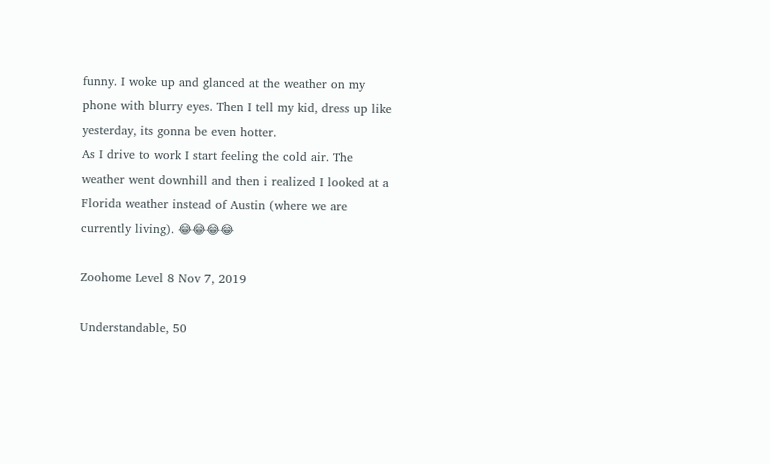funny. I woke up and glanced at the weather on my phone with blurry eyes. Then I tell my kid, dress up like yesterday, its gonna be even hotter.
As I drive to work I start feeling the cold air. The weather went downhill and then i realized I looked at a Florida weather instead of Austin (where we are currently living). 😂😂😂😂

Zoohome Level 8 Nov 7, 2019

Understandable, 50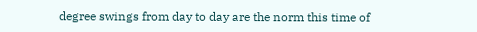degree swings from day to day are the norm this time of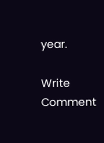year.

Write Comment